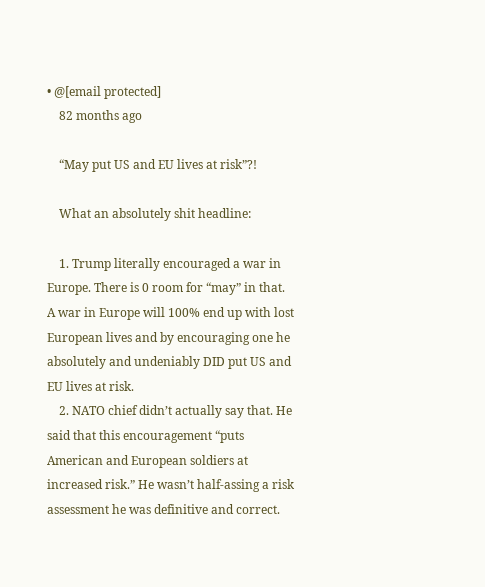• @[email protected]
    82 months ago

    “May put US and EU lives at risk”?!

    What an absolutely shit headline:

    1. Trump literally encouraged a war in Europe. There is 0 room for “may” in that. A war in Europe will 100% end up with lost European lives and by encouraging one he absolutely and undeniably DID put US and EU lives at risk.
    2. NATO chief didn’t actually say that. He said that this encouragement “puts American and European soldiers at increased risk.” He wasn’t half-assing a risk assessment he was definitive and correct.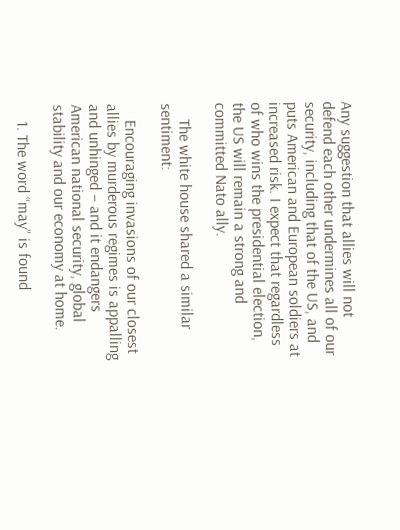Any suggestion that allies will not defend each other undermines all of our security, including that of the US, and puts American and European soldiers at increased risk. I expect that regardless of who wins the presidential election, the US will remain a strong and committed Nato ally.

    The white house shared a similar sentiment:

    Encouraging invasions of our closest allies by murderous regimes is appalling and unhinged – and it endangers American national security, global stability and our economy at home.

    1. The word “may” is found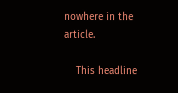nowhere in the article.

    This headline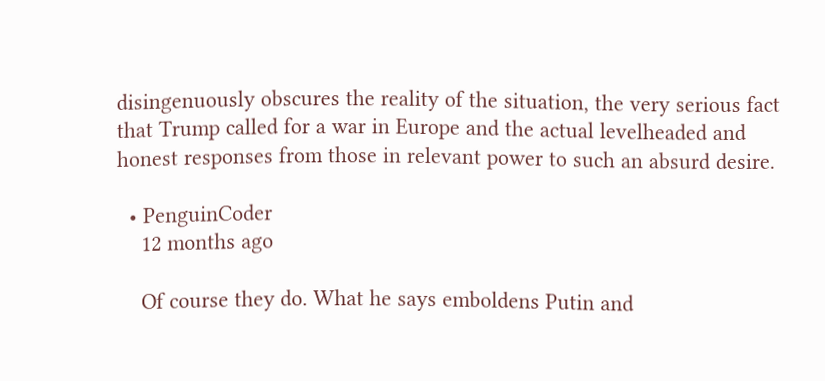disingenuously obscures the reality of the situation, the very serious fact that Trump called for a war in Europe and the actual levelheaded and honest responses from those in relevant power to such an absurd desire.

  • PenguinCoder
    12 months ago

    Of course they do. What he says emboldens Putin and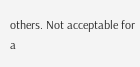others. Not acceptable for a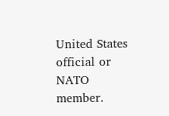United States official or NATO member.